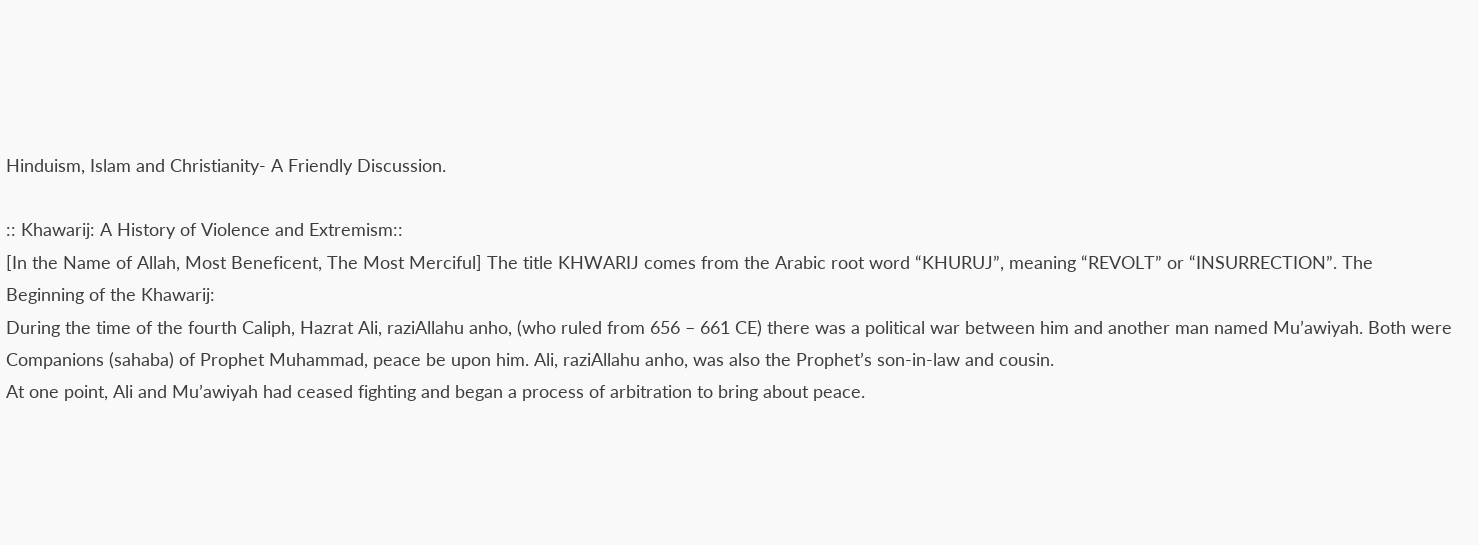Hinduism, Islam and Christianity- A Friendly Discussion.

:: Khawarij: A History of Violence and Extremism::
[In the Name of Allah, Most Beneficent, The Most Merciful] The title KHWARIJ comes from the Arabic root word “KHURUJ”, meaning “REVOLT” or “INSURRECTION”. The Beginning of the Khawarij:
During the time of the fourth Caliph, Hazrat Ali, raziAllahu anho, (who ruled from 656 – 661 CE) there was a political war between him and another man named Mu’awiyah. Both were Companions (sahaba) of Prophet Muhammad, peace be upon him. Ali, raziAllahu anho, was also the Prophet’s son-in-law and cousin.
At one point, Ali and Mu’awiyah had ceased fighting and began a process of arbitration to bring about peace.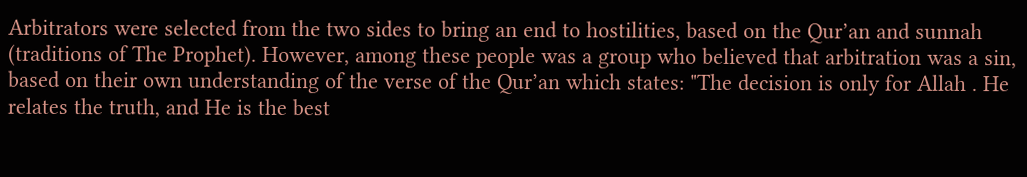Arbitrators were selected from the two sides to bring an end to hostilities, based on the Qur’an and sunnah (traditions of The Prophet). However, among these people was a group who believed that arbitration was a sin, based on their own understanding of the verse of the Qur’an which states: "The decision is only for Allah . He relates the truth, and He is the best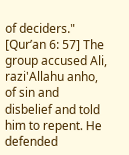of deciders."
[Qur’an 6: 57] The group accused Ali, razi'Allahu anho, of sin and disbelief and told him to repent. He defended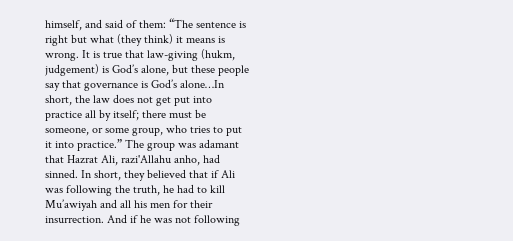himself, and said of them: “The sentence is right but what (they think) it means is wrong. It is true that law-giving (hukm, judgement) is God’s alone, but these people say that governance is God’s alone…In short, the law does not get put into practice all by itself; there must be someone, or some group, who tries to put it into practice.” The group was adamant that Hazrat Ali, razi'Allahu anho, had sinned. In short, they believed that if Ali was following the truth, he had to kill Mu’awiyah and all his men for their insurrection. And if he was not following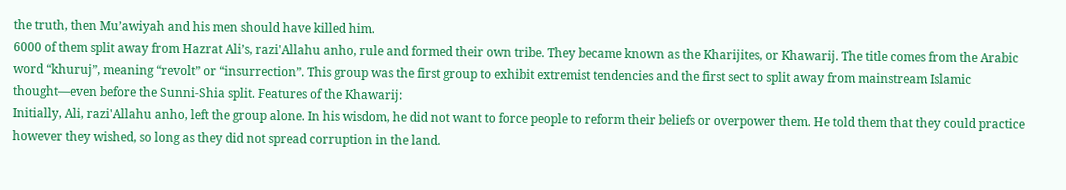the truth, then Mu’awiyah and his men should have killed him.
6000 of them split away from Hazrat Ali’s, razi'Allahu anho, rule and formed their own tribe. They became known as the Kharijites, or Khawarij. The title comes from the Arabic word “khuruj”, meaning “revolt” or “insurrection”. This group was the first group to exhibit extremist tendencies and the first sect to split away from mainstream Islamic thought—even before the Sunni-Shia split. Features of the Khawarij:
Initially, Ali, razi'Allahu anho, left the group alone. In his wisdom, he did not want to force people to reform their beliefs or overpower them. He told them that they could practice however they wished, so long as they did not spread corruption in the land.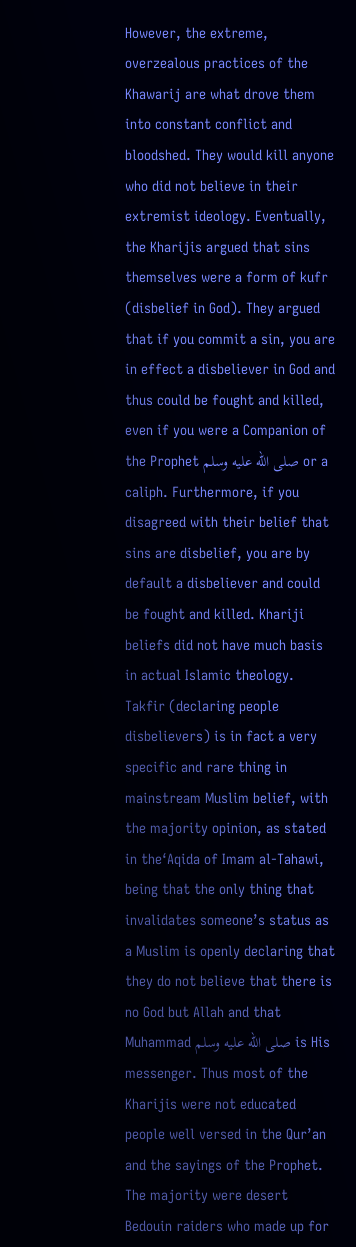However, the extreme, overzealous practices of the Khawarij are what drove them into constant conflict and bloodshed. They would kill anyone who did not believe in their extremist ideology. Eventually, the Kharijis argued that sins themselves were a form of kufr (disbelief in God). They argued that if you commit a sin, you are in effect a disbeliever in God and thus could be fought and killed, even if you were a Companion of the Prophet صلى الله عليه وسلم or a caliph. Furthermore, if you disagreed with their belief that sins are disbelief, you are by default a disbeliever and could be fought and killed. Khariji beliefs did not have much basis in actual Islamic theology. Takfir (declaring people disbelievers) is in fact a very specific and rare thing in mainstream Muslim belief, with the majority opinion, as stated in the‘Aqida of Imam al-Tahawi, being that the only thing that invalidates someone’s status as a Muslim is openly declaring that they do not believe that there is no God but Allah and that Muhammad صلى الله عليه وسلم is His messenger. Thus most of the Kharijis were not educated people well versed in the Qur’an and the sayings of the Prophet. The majority were desert Bedouin raiders who made up for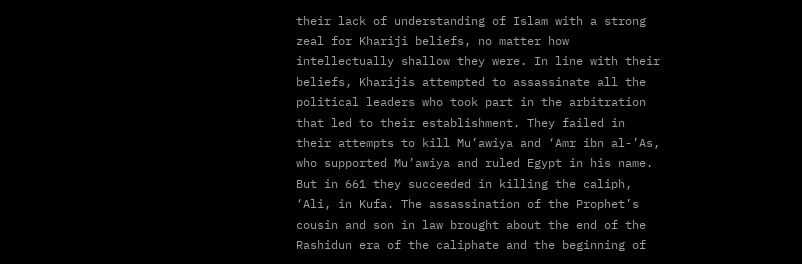their lack of understanding of Islam with a strong zeal for Khariji beliefs, no matter how intellectually shallow they were. In line with their beliefs, Kharijis attempted to assassinate all the political leaders who took part in the arbitration that led to their establishment. They failed in their attempts to kill Mu’awiya and ‘Amr ibn al-’As, who supported Mu’awiya and ruled Egypt in his name. But in 661 they succeeded in killing the caliph, ‘Ali, in Kufa. The assassination of the Prophet’s cousin and son in law brought about the end of the Rashidun era of the caliphate and the beginning of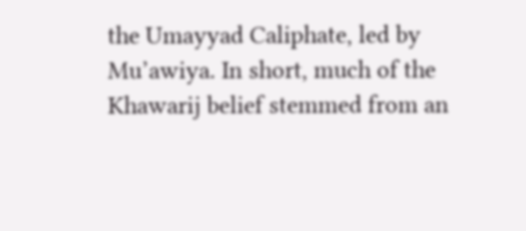the Umayyad Caliphate, led by Mu’awiya. In short, much of the Khawarij belief stemmed from an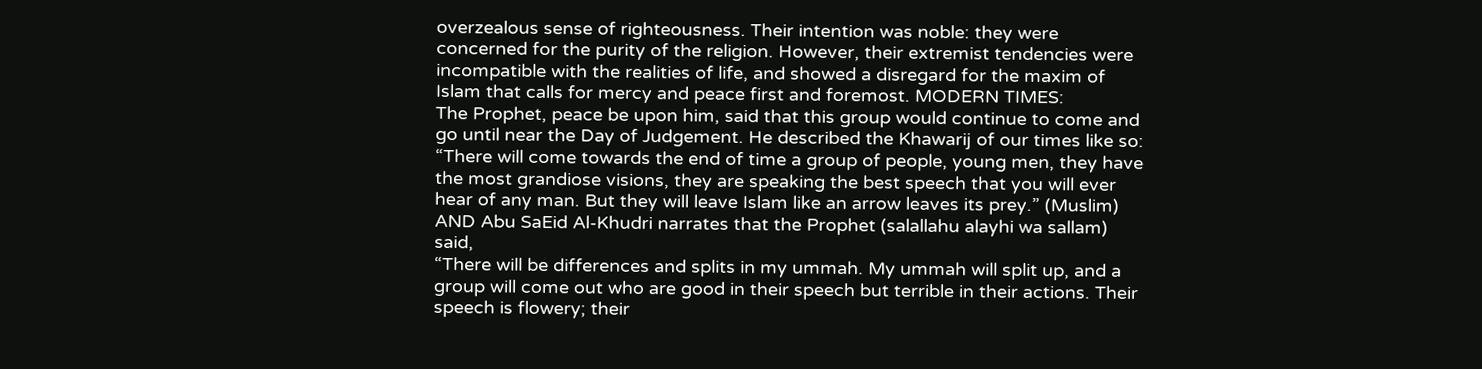overzealous sense of righteousness. Their intention was noble: they were concerned for the purity of the religion. However, their extremist tendencies were incompatible with the realities of life, and showed a disregard for the maxim of Islam that calls for mercy and peace first and foremost. MODERN TIMES:
The Prophet, peace be upon him, said that this group would continue to come and go until near the Day of Judgement. He described the Khawarij of our times like so: “There will come towards the end of time a group of people, young men, they have the most grandiose visions, they are speaking the best speech that you will ever hear of any man. But they will leave Islam like an arrow leaves its prey.” (Muslim) AND Abu SaEid Al-Khudri narrates that the Prophet (salallahu alayhi wa sallam) said,
“There will be differences and splits in my ummah. My ummah will split up, and a group will come out who are good in their speech but terrible in their actions. Their speech is flowery; their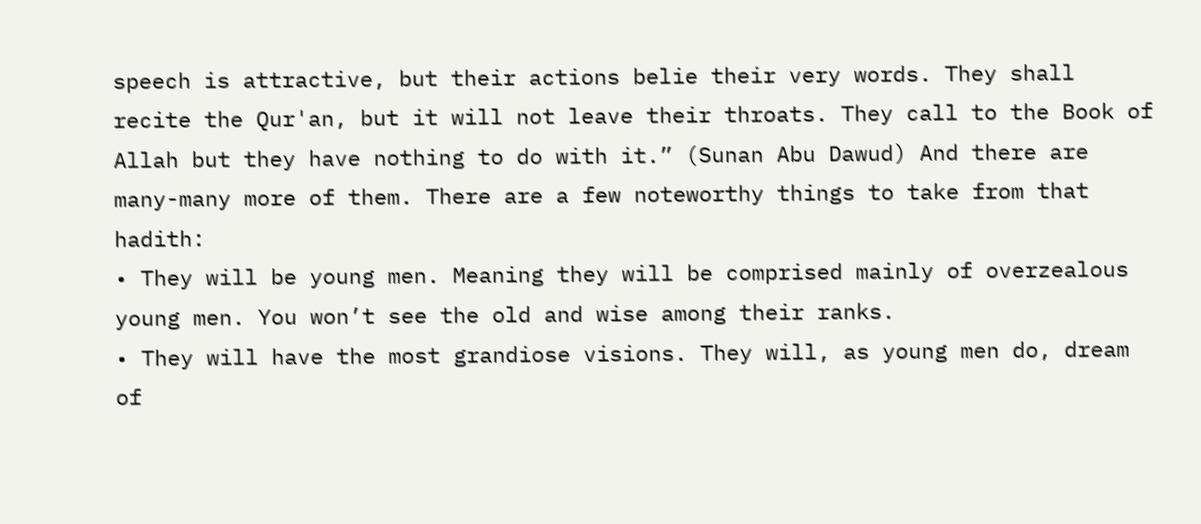speech is attractive, but their actions belie their very words. They shall recite the Qur'an, but it will not leave their throats. They call to the Book of Allah but they have nothing to do with it.” (Sunan Abu Dawud) And there are many-many more of them. There are a few noteworthy things to take from that hadith:
• They will be young men. Meaning they will be comprised mainly of overzealous young men. You won’t see the old and wise among their ranks.
• They will have the most grandiose visions. They will, as young men do, dream of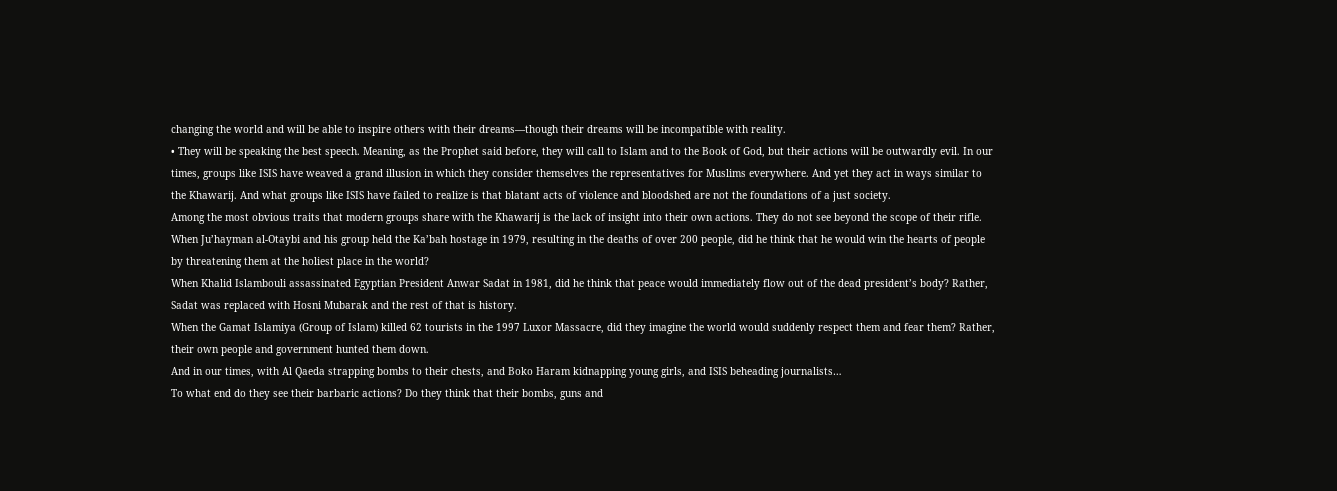changing the world and will be able to inspire others with their dreams—though their dreams will be incompatible with reality.
• They will be speaking the best speech. Meaning, as the Prophet said before, they will call to Islam and to the Book of God, but their actions will be outwardly evil. In our times, groups like ISIS have weaved a grand illusion in which they consider themselves the representatives for Muslims everywhere. And yet they act in ways similar to the Khawarij. And what groups like ISIS have failed to realize is that blatant acts of violence and bloodshed are not the foundations of a just society.
Among the most obvious traits that modern groups share with the Khawarij is the lack of insight into their own actions. They do not see beyond the scope of their rifle.
When Ju’hayman al-Otaybi and his group held the Ka’bah hostage in 1979, resulting in the deaths of over 200 people, did he think that he would win the hearts of people by threatening them at the holiest place in the world?
When Khalid Islambouli assassinated Egyptian President Anwar Sadat in 1981, did he think that peace would immediately flow out of the dead president’s body? Rather, Sadat was replaced with Hosni Mubarak and the rest of that is history.
When the Gamat Islamiya (Group of Islam) killed 62 tourists in the 1997 Luxor Massacre, did they imagine the world would suddenly respect them and fear them? Rather, their own people and government hunted them down.
And in our times, with Al Qaeda strapping bombs to their chests, and Boko Haram kidnapping young girls, and ISIS beheading journalists…
To what end do they see their barbaric actions? Do they think that their bombs, guns and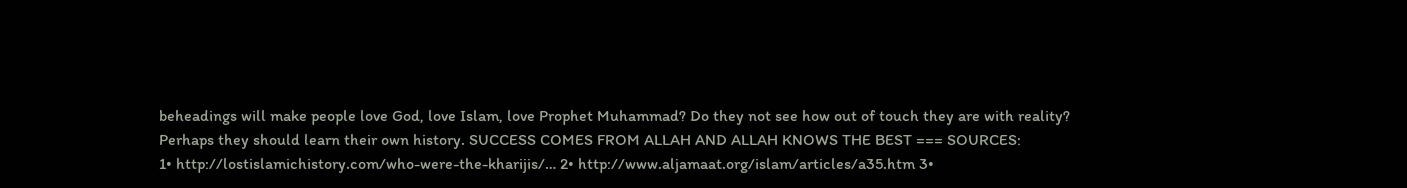beheadings will make people love God, love Islam, love Prophet Muhammad? Do they not see how out of touch they are with reality?
Perhaps they should learn their own history. SUCCESS COMES FROM ALLAH AND ALLAH KNOWS THE BEST === SOURCES:
1• http://lostislamichistory.com/who-were-the-kharijis/… 2• http://www.aljamaat.org/islam/articles/a35.htm 3•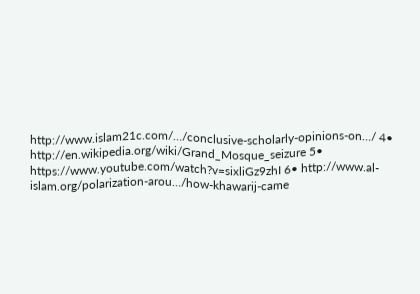http://www.islam21c.com/…/conclusive-scholarly-opinions-on…/ 4• http://en.wikipedia.org/wiki/Grand_Mosque_seizure 5• https://www.youtube.com/watch?v=sixliGz9zhI 6• http://www.al-islam.org/polarization-arou…/how-khawarij-came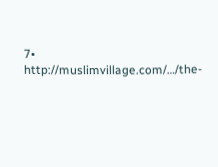7• http://muslimvillage.com/…/the-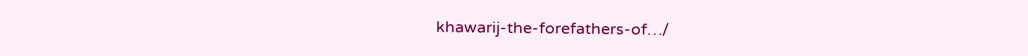khawarij-the-forefathers-of…/